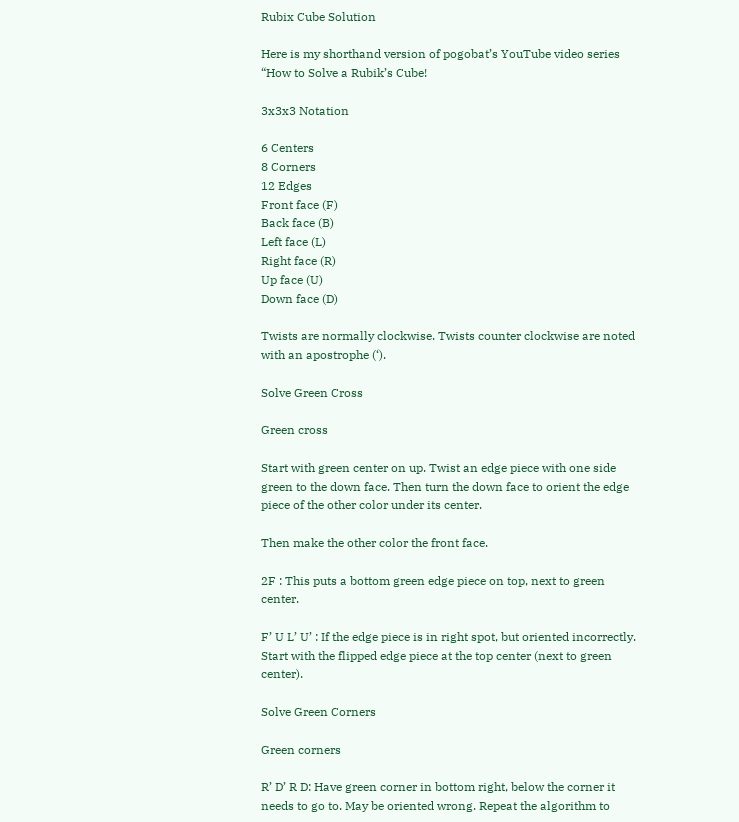Rubix Cube Solution

Here is my shorthand version of pogobat’s YouTube video series “How to Solve a Rubik’s Cube!

3x3x3 Notation

6 Centers
8 Corners
12 Edges
Front face (F)
Back face (B)
Left face (L)
Right face (R)
Up face (U)
Down face (D)

Twists are normally clockwise. Twists counter clockwise are noted with an apostrophe (‘).

Solve Green Cross

Green cross

Start with green center on up. Twist an edge piece with one side green to the down face. Then turn the down face to orient the edge piece of the other color under its center.

Then make the other color the front face.

2F : This puts a bottom green edge piece on top, next to green center.

F’ U L’ U’ : If the edge piece is in right spot, but oriented incorrectly. Start with the flipped edge piece at the top center (next to green center).

Solve Green Corners

Green corners

R’ D’ R D: Have green corner in bottom right, below the corner it needs to go to. May be oriented wrong. Repeat the algorithm to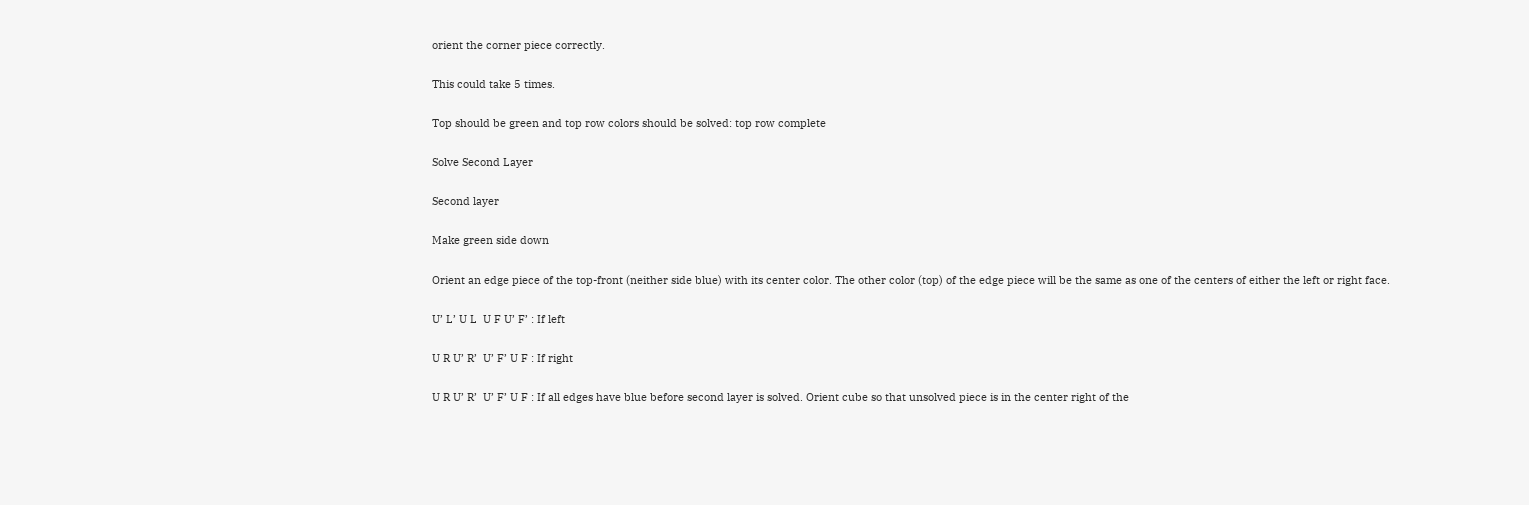orient the corner piece correctly.

This could take 5 times.

Top should be green and top row colors should be solved: top row complete

Solve Second Layer

Second layer

Make green side down

Orient an edge piece of the top-front (neither side blue) with its center color. The other color (top) of the edge piece will be the same as one of the centers of either the left or right face.

U’ L’ U L  U F U’ F’ : If left

U R U’ R’  U’ F’ U F : If right

U R U’ R’  U’ F’ U F : If all edges have blue before second layer is solved. Orient cube so that unsolved piece is in the center right of the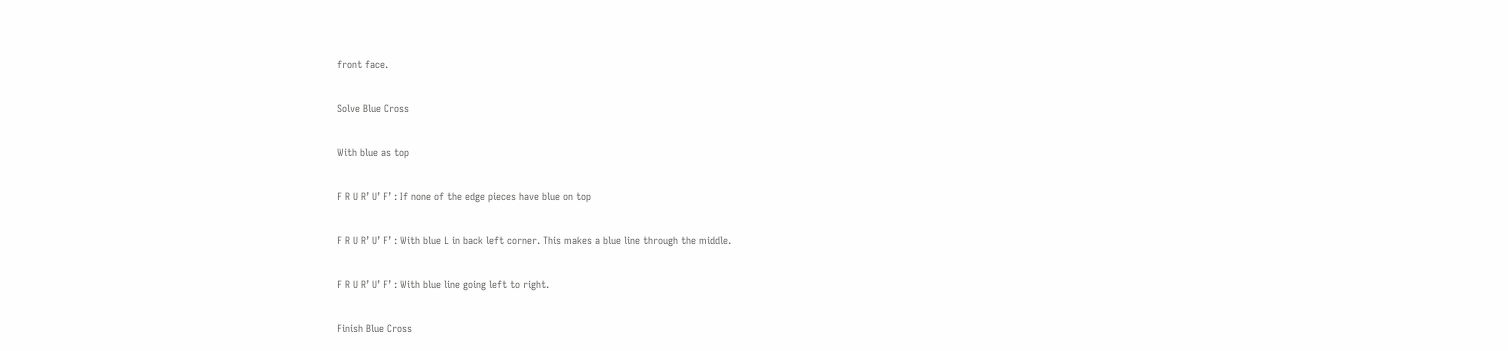front face.

Solve Blue Cross

With blue as top

F R U R’ U’ F’ : If none of the edge pieces have blue on top

F R U R’ U’ F’ : With blue L in back left corner. This makes a blue line through the middle.

F R U R’ U’ F’ : With blue line going left to right.

Finish Blue Cross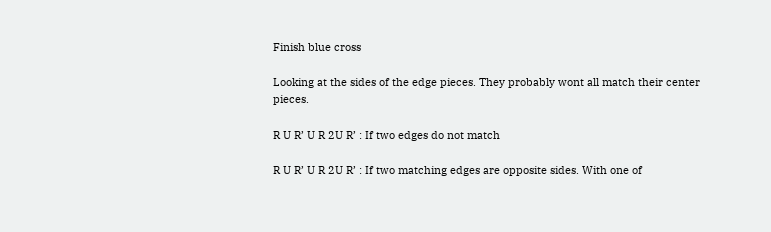Finish blue cross

Looking at the sides of the edge pieces. They probably wont all match their center pieces.

R U R’ U R 2U R’ : If two edges do not match

R U R’ U R 2U R’ : If two matching edges are opposite sides. With one of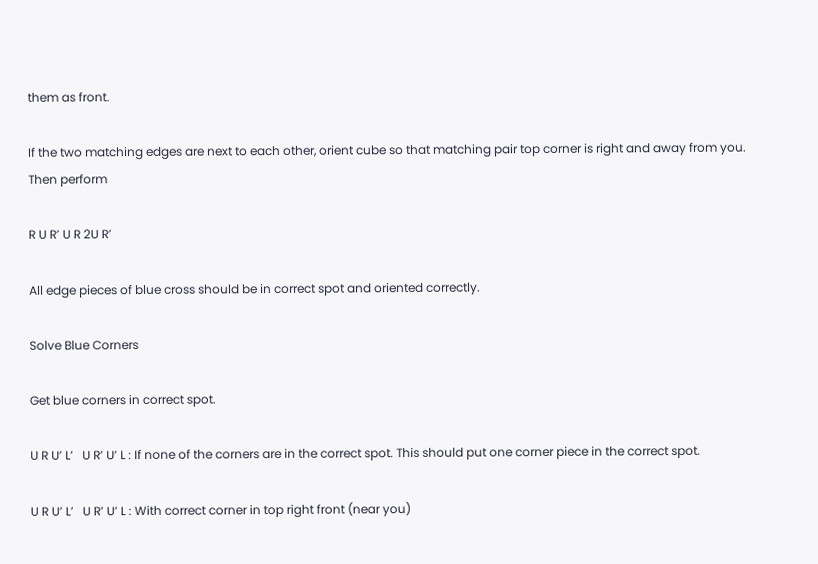them as front.

If the two matching edges are next to each other, orient cube so that matching pair top corner is right and away from you. Then perform

R U R’ U R 2U R’

All edge pieces of blue cross should be in correct spot and oriented correctly.

Solve Blue Corners

Get blue corners in correct spot.

U R U’ L’   U R’ U’ L : If none of the corners are in the correct spot. This should put one corner piece in the correct spot.

U R U’ L’   U R’ U’ L : With correct corner in top right front (near you)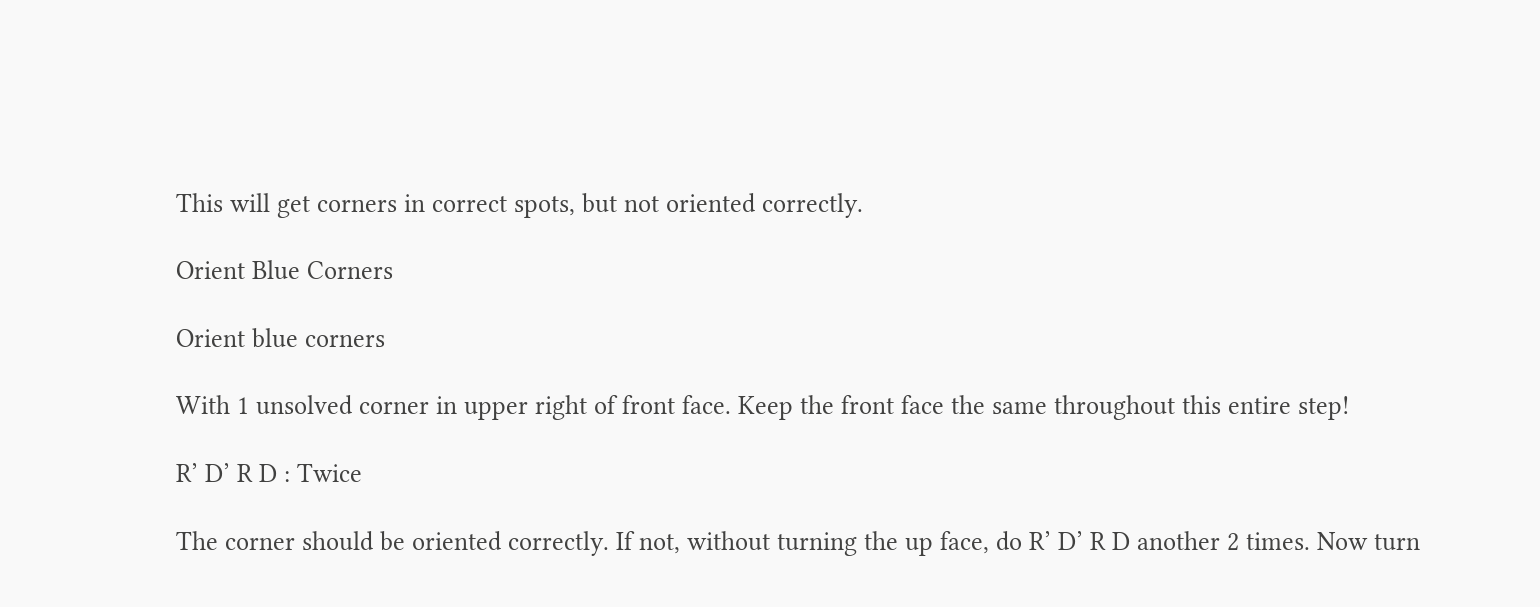This will get corners in correct spots, but not oriented correctly.

Orient Blue Corners

Orient blue corners

With 1 unsolved corner in upper right of front face. Keep the front face the same throughout this entire step!

R’ D’ R D : Twice

The corner should be oriented correctly. If not, without turning the up face, do R’ D’ R D another 2 times. Now turn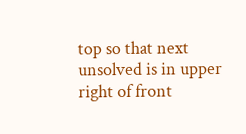top so that next unsolved is in upper right of front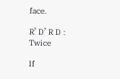face.

R’ D’ R D : Twice

If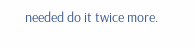needed do it twice more.